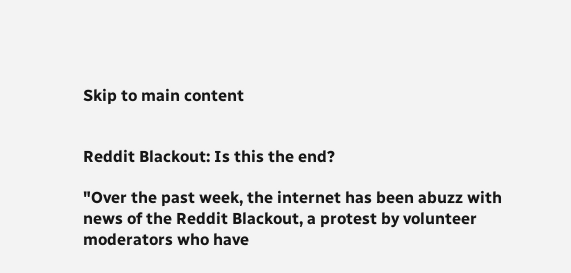Skip to main content


Reddit Blackout: Is this the end?

"Over the past week, the internet has been abuzz with news of the Reddit Blackout, a protest by volunteer moderators who have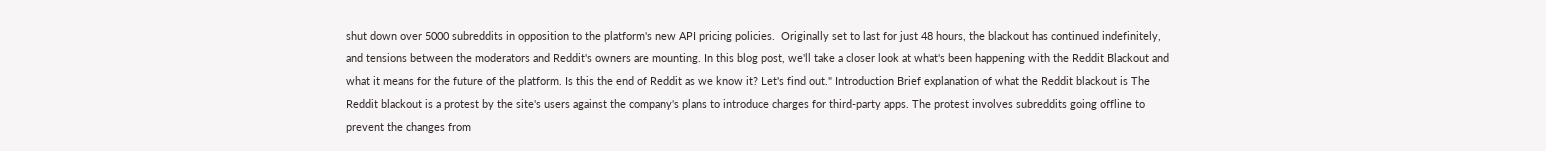shut down over 5000 subreddits in opposition to the platform's new API pricing policies.  Originally set to last for just 48 hours, the blackout has continued indefinitely, and tensions between the moderators and Reddit's owners are mounting. In this blog post, we'll take a closer look at what's been happening with the Reddit Blackout and what it means for the future of the platform. Is this the end of Reddit as we know it? Let's find out." Introduction Brief explanation of what the Reddit blackout is The Reddit blackout is a protest by the site's users against the company's plans to introduce charges for third-party apps. The protest involves subreddits going offline to prevent the changes from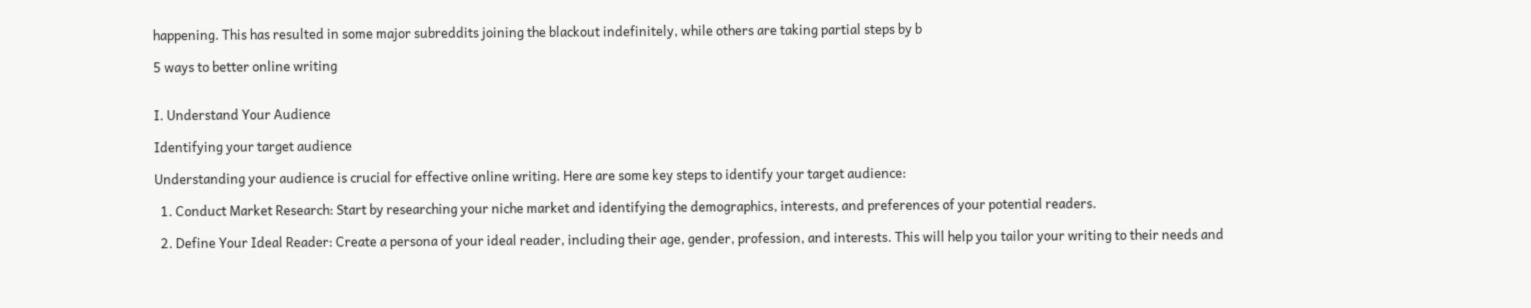happening. This has resulted in some major subreddits joining the blackout indefinitely, while others are taking partial steps by b

5 ways to better online writing


I. Understand Your Audience

Identifying your target audience

Understanding your audience is crucial for effective online writing. Here are some key steps to identify your target audience:

  1. Conduct Market Research: Start by researching your niche market and identifying the demographics, interests, and preferences of your potential readers.

  2. Define Your Ideal Reader: Create a persona of your ideal reader, including their age, gender, profession, and interests. This will help you tailor your writing to their needs and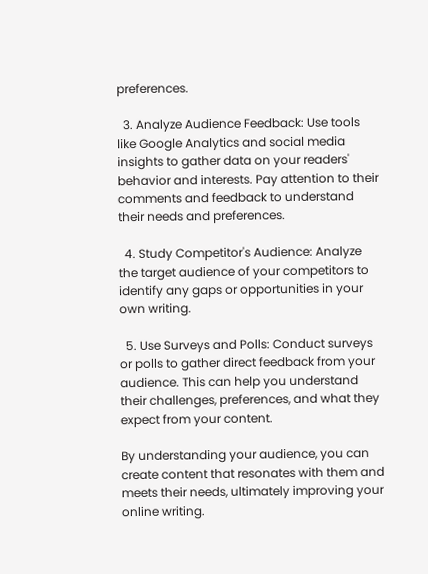preferences.

  3. Analyze Audience Feedback: Use tools like Google Analytics and social media insights to gather data on your readers' behavior and interests. Pay attention to their comments and feedback to understand their needs and preferences.

  4. Study Competitor's Audience: Analyze the target audience of your competitors to identify any gaps or opportunities in your own writing.

  5. Use Surveys and Polls: Conduct surveys or polls to gather direct feedback from your audience. This can help you understand their challenges, preferences, and what they expect from your content.

By understanding your audience, you can create content that resonates with them and meets their needs, ultimately improving your online writing.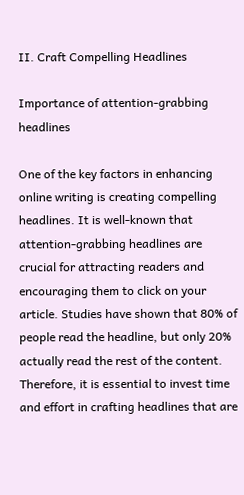II. Craft Compelling Headlines

Importance of attention-grabbing headlines

One of the key factors in enhancing online writing is creating compelling headlines. It is well-known that attention-grabbing headlines are crucial for attracting readers and encouraging them to click on your article. Studies have shown that 80% of people read the headline, but only 20% actually read the rest of the content. Therefore, it is essential to invest time and effort in crafting headlines that are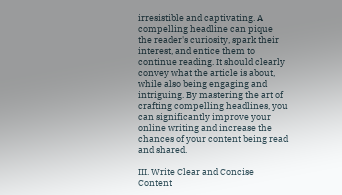irresistible and captivating. A compelling headline can pique the reader's curiosity, spark their interest, and entice them to continue reading. It should clearly convey what the article is about, while also being engaging and intriguing. By mastering the art of crafting compelling headlines, you can significantly improve your online writing and increase the chances of your content being read and shared.

III. Write Clear and Concise Content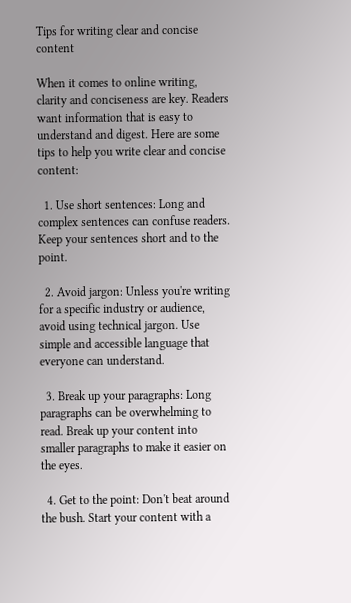Tips for writing clear and concise content

When it comes to online writing, clarity and conciseness are key. Readers want information that is easy to understand and digest. Here are some tips to help you write clear and concise content:

  1. Use short sentences: Long and complex sentences can confuse readers. Keep your sentences short and to the point.

  2. Avoid jargon: Unless you're writing for a specific industry or audience, avoid using technical jargon. Use simple and accessible language that everyone can understand.

  3. Break up your paragraphs: Long paragraphs can be overwhelming to read. Break up your content into smaller paragraphs to make it easier on the eyes.

  4. Get to the point: Don't beat around the bush. Start your content with a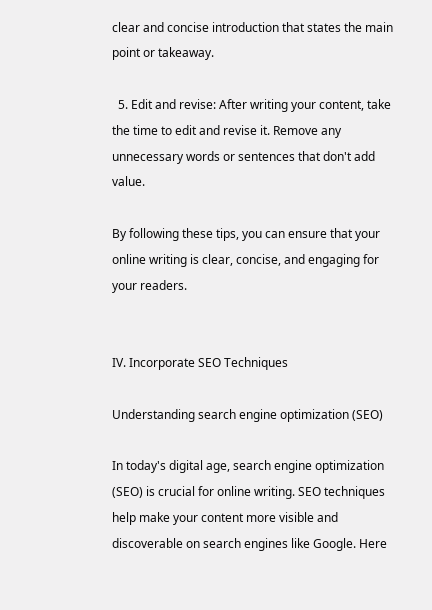clear and concise introduction that states the main point or takeaway.

  5. Edit and revise: After writing your content, take the time to edit and revise it. Remove any unnecessary words or sentences that don't add value.

By following these tips, you can ensure that your online writing is clear, concise, and engaging for your readers.


IV. Incorporate SEO Techniques

Understanding search engine optimization (SEO)

In today's digital age, search engine optimization (SEO) is crucial for online writing. SEO techniques help make your content more visible and discoverable on search engines like Google. Here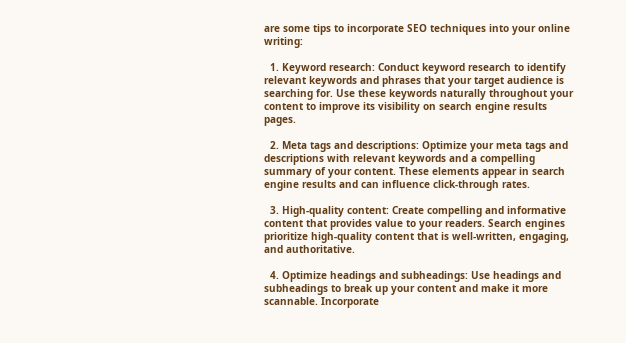are some tips to incorporate SEO techniques into your online writing:

  1. Keyword research: Conduct keyword research to identify relevant keywords and phrases that your target audience is searching for. Use these keywords naturally throughout your content to improve its visibility on search engine results pages.

  2. Meta tags and descriptions: Optimize your meta tags and descriptions with relevant keywords and a compelling summary of your content. These elements appear in search engine results and can influence click-through rates.

  3. High-quality content: Create compelling and informative content that provides value to your readers. Search engines prioritize high-quality content that is well-written, engaging, and authoritative.

  4. Optimize headings and subheadings: Use headings and subheadings to break up your content and make it more scannable. Incorporate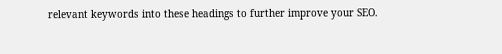relevant keywords into these headings to further improve your SEO.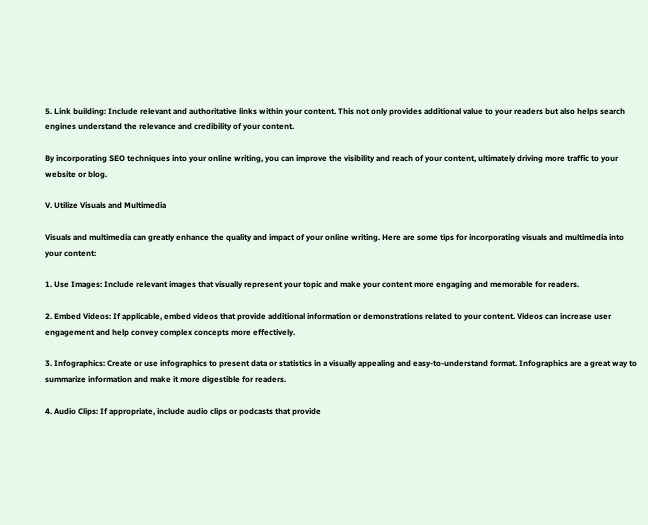5. Link building: Include relevant and authoritative links within your content. This not only provides additional value to your readers but also helps search engines understand the relevance and credibility of your content.

By incorporating SEO techniques into your online writing, you can improve the visibility and reach of your content, ultimately driving more traffic to your website or blog.

V. Utilize Visuals and Multimedia

Visuals and multimedia can greatly enhance the quality and impact of your online writing. Here are some tips for incorporating visuals and multimedia into your content:

1. Use Images: Include relevant images that visually represent your topic and make your content more engaging and memorable for readers.

2. Embed Videos: If applicable, embed videos that provide additional information or demonstrations related to your content. Videos can increase user engagement and help convey complex concepts more effectively.

3. Infographics: Create or use infographics to present data or statistics in a visually appealing and easy-to-understand format. Infographics are a great way to summarize information and make it more digestible for readers.

4. Audio Clips: If appropriate, include audio clips or podcasts that provide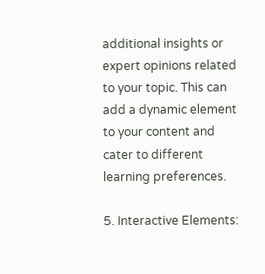additional insights or expert opinions related to your topic. This can add a dynamic element to your content and cater to different learning preferences.

5. Interactive Elements: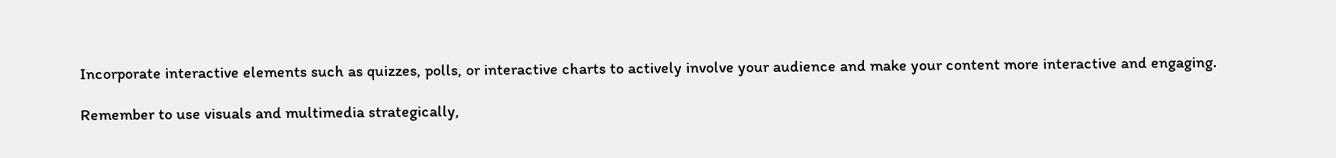Incorporate interactive elements such as quizzes, polls, or interactive charts to actively involve your audience and make your content more interactive and engaging.

Remember to use visuals and multimedia strategically,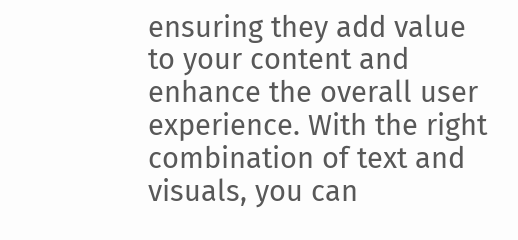ensuring they add value to your content and enhance the overall user experience. With the right combination of text and visuals, you can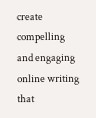create compelling and engaging online writing that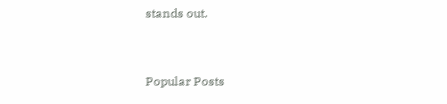stands out.


Popular Posts